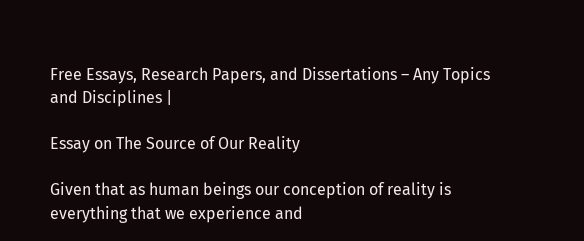Free Essays, Research Papers, and Dissertations – Any Topics and Disciplines |

Essay on The Source of Our Reality

Given that as human beings our conception of reality is everything that we experience and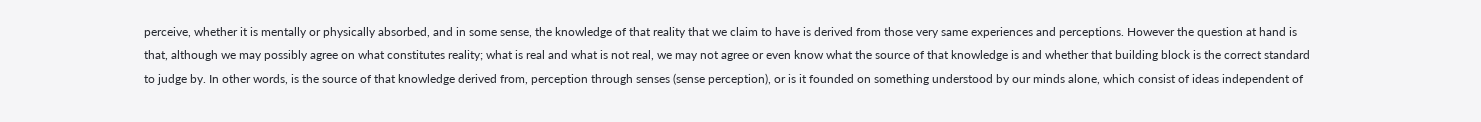perceive, whether it is mentally or physically absorbed, and in some sense, the knowledge of that reality that we claim to have is derived from those very same experiences and perceptions. However the question at hand is that, although we may possibly agree on what constitutes reality; what is real and what is not real, we may not agree or even know what the source of that knowledge is and whether that building block is the correct standard to judge by. In other words, is the source of that knowledge derived from, perception through senses (sense perception), or is it founded on something understood by our minds alone, which consist of ideas independent of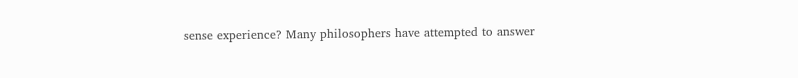sense experience? Many philosophers have attempted to answer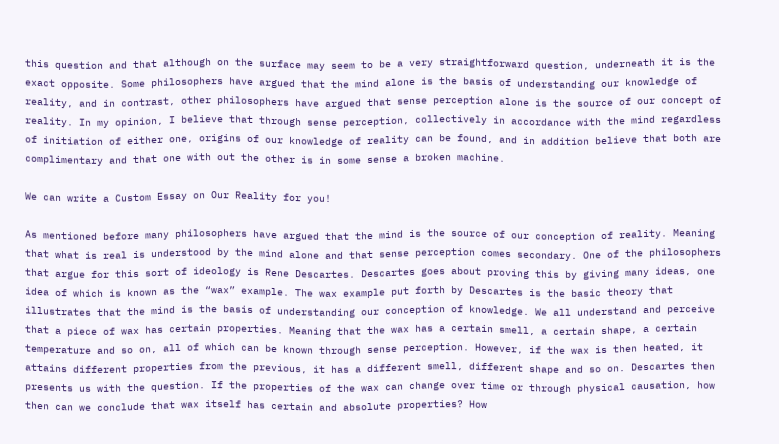this question and that although on the surface may seem to be a very straightforward question, underneath it is the exact opposite. Some philosophers have argued that the mind alone is the basis of understanding our knowledge of reality, and in contrast, other philosophers have argued that sense perception alone is the source of our concept of reality. In my opinion, I believe that through sense perception, collectively in accordance with the mind regardless of initiation of either one, origins of our knowledge of reality can be found, and in addition believe that both are complimentary and that one with out the other is in some sense a broken machine.

We can write a Custom Essay on Our Reality for you!

As mentioned before many philosophers have argued that the mind is the source of our conception of reality. Meaning that what is real is understood by the mind alone and that sense perception comes secondary. One of the philosophers that argue for this sort of ideology is Rene Descartes. Descartes goes about proving this by giving many ideas, one idea of which is known as the “wax” example. The wax example put forth by Descartes is the basic theory that illustrates that the mind is the basis of understanding our conception of knowledge. We all understand and perceive that a piece of wax has certain properties. Meaning that the wax has a certain smell, a certain shape, a certain temperature and so on, all of which can be known through sense perception. However, if the wax is then heated, it attains different properties from the previous, it has a different smell, different shape and so on. Descartes then presents us with the question. If the properties of the wax can change over time or through physical causation, how then can we conclude that wax itself has certain and absolute properties? How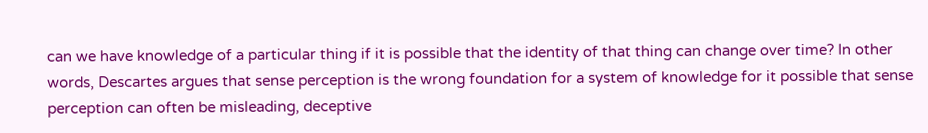can we have knowledge of a particular thing if it is possible that the identity of that thing can change over time? In other words, Descartes argues that sense perception is the wrong foundation for a system of knowledge for it possible that sense perception can often be misleading, deceptive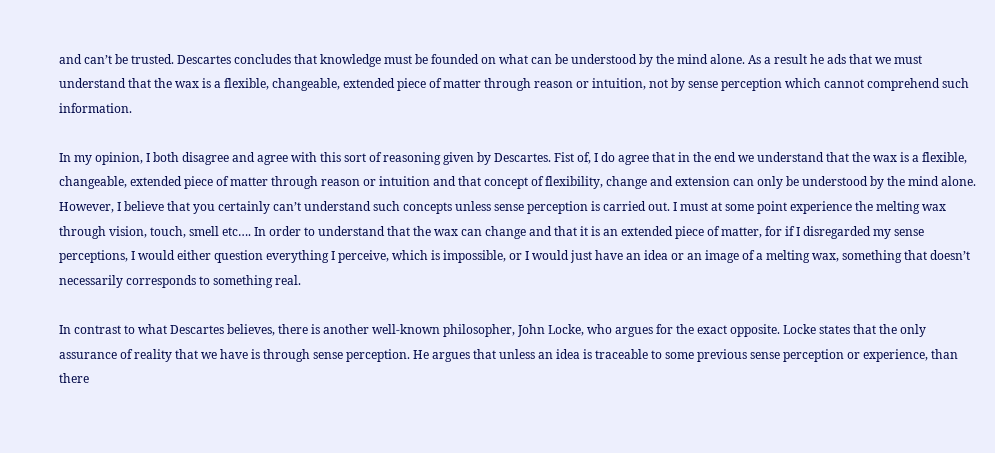and can’t be trusted. Descartes concludes that knowledge must be founded on what can be understood by the mind alone. As a result he ads that we must understand that the wax is a flexible, changeable, extended piece of matter through reason or intuition, not by sense perception which cannot comprehend such information.

In my opinion, I both disagree and agree with this sort of reasoning given by Descartes. Fist of, I do agree that in the end we understand that the wax is a flexible, changeable, extended piece of matter through reason or intuition and that concept of flexibility, change and extension can only be understood by the mind alone. However, I believe that you certainly can’t understand such concepts unless sense perception is carried out. I must at some point experience the melting wax through vision, touch, smell etc…. In order to understand that the wax can change and that it is an extended piece of matter, for if I disregarded my sense perceptions, I would either question everything I perceive, which is impossible, or I would just have an idea or an image of a melting wax, something that doesn’t necessarily corresponds to something real.

In contrast to what Descartes believes, there is another well-known philosopher, John Locke, who argues for the exact opposite. Locke states that the only assurance of reality that we have is through sense perception. He argues that unless an idea is traceable to some previous sense perception or experience, than there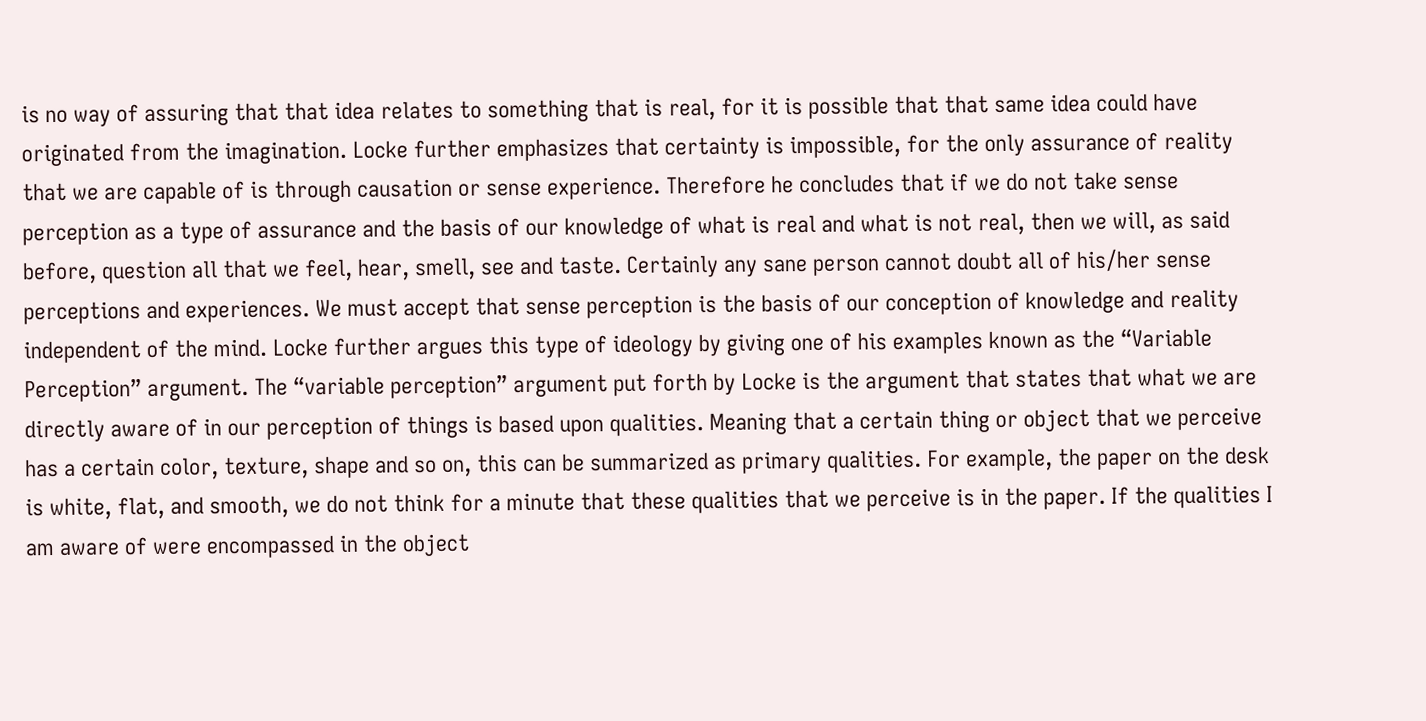is no way of assuring that that idea relates to something that is real, for it is possible that that same idea could have originated from the imagination. Locke further emphasizes that certainty is impossible, for the only assurance of reality that we are capable of is through causation or sense experience. Therefore he concludes that if we do not take sense perception as a type of assurance and the basis of our knowledge of what is real and what is not real, then we will, as said before, question all that we feel, hear, smell, see and taste. Certainly any sane person cannot doubt all of his/her sense perceptions and experiences. We must accept that sense perception is the basis of our conception of knowledge and reality independent of the mind. Locke further argues this type of ideology by giving one of his examples known as the “Variable Perception” argument. The “variable perception” argument put forth by Locke is the argument that states that what we are directly aware of in our perception of things is based upon qualities. Meaning that a certain thing or object that we perceive has a certain color, texture, shape and so on, this can be summarized as primary qualities. For example, the paper on the desk is white, flat, and smooth, we do not think for a minute that these qualities that we perceive is in the paper. If the qualities I am aware of were encompassed in the object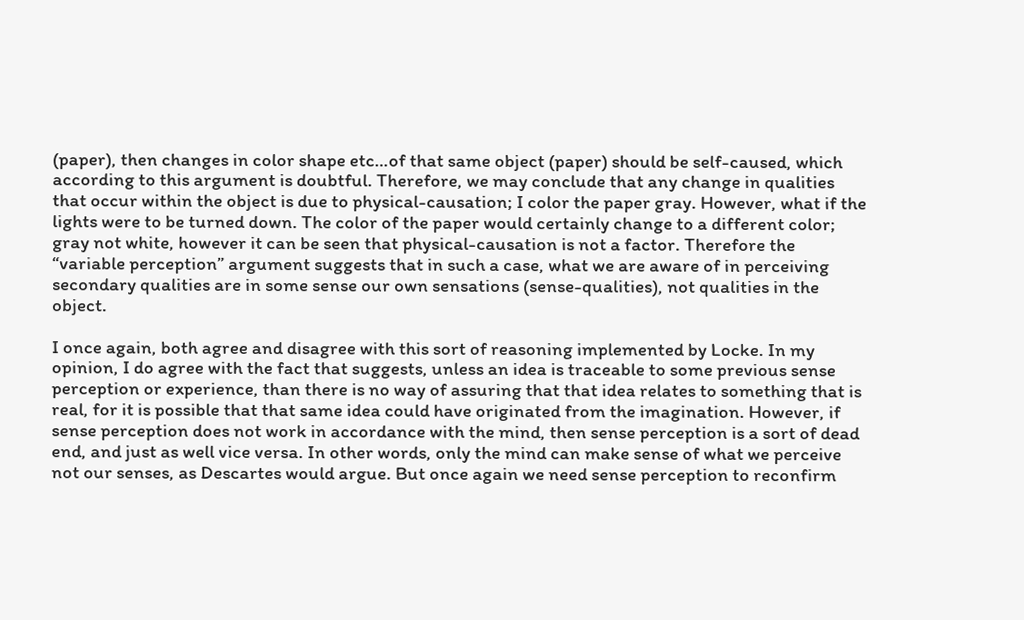(paper), then changes in color shape etc…of that same object (paper) should be self-caused, which according to this argument is doubtful. Therefore, we may conclude that any change in qualities that occur within the object is due to physical-causation; I color the paper gray. However, what if the lights were to be turned down. The color of the paper would certainly change to a different color; gray not white, however it can be seen that physical-causation is not a factor. Therefore the “variable perception” argument suggests that in such a case, what we are aware of in perceiving secondary qualities are in some sense our own sensations (sense-qualities), not qualities in the object.

I once again, both agree and disagree with this sort of reasoning implemented by Locke. In my opinion, I do agree with the fact that suggests, unless an idea is traceable to some previous sense perception or experience, than there is no way of assuring that that idea relates to something that is real, for it is possible that that same idea could have originated from the imagination. However, if sense perception does not work in accordance with the mind, then sense perception is a sort of dead end, and just as well vice versa. In other words, only the mind can make sense of what we perceive not our senses, as Descartes would argue. But once again we need sense perception to reconfirm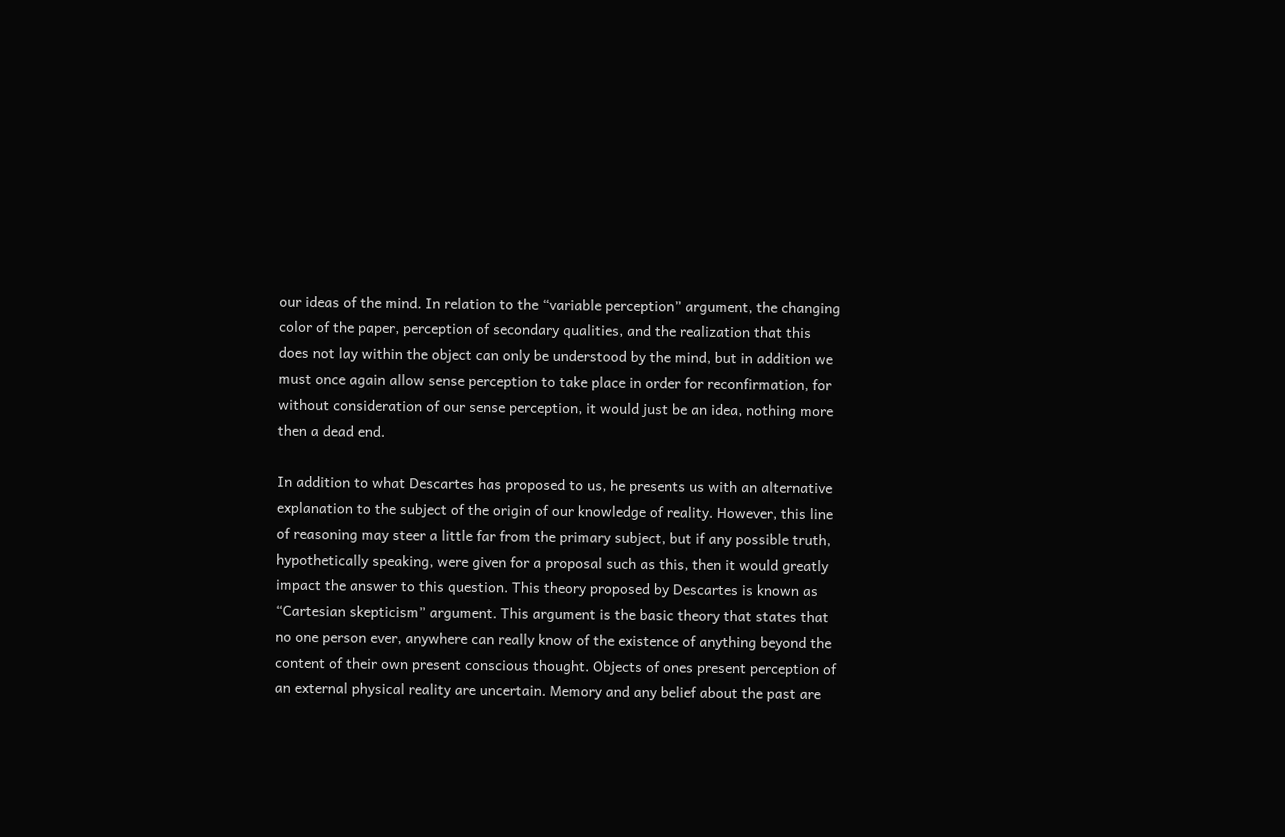our ideas of the mind. In relation to the “variable perception” argument, the changing color of the paper, perception of secondary qualities, and the realization that this does not lay within the object can only be understood by the mind, but in addition we must once again allow sense perception to take place in order for reconfirmation, for without consideration of our sense perception, it would just be an idea, nothing more then a dead end.

In addition to what Descartes has proposed to us, he presents us with an alternative explanation to the subject of the origin of our knowledge of reality. However, this line of reasoning may steer a little far from the primary subject, but if any possible truth, hypothetically speaking, were given for a proposal such as this, then it would greatly impact the answer to this question. This theory proposed by Descartes is known as “Cartesian skepticism” argument. This argument is the basic theory that states that no one person ever, anywhere can really know of the existence of anything beyond the content of their own present conscious thought. Objects of ones present perception of an external physical reality are uncertain. Memory and any belief about the past are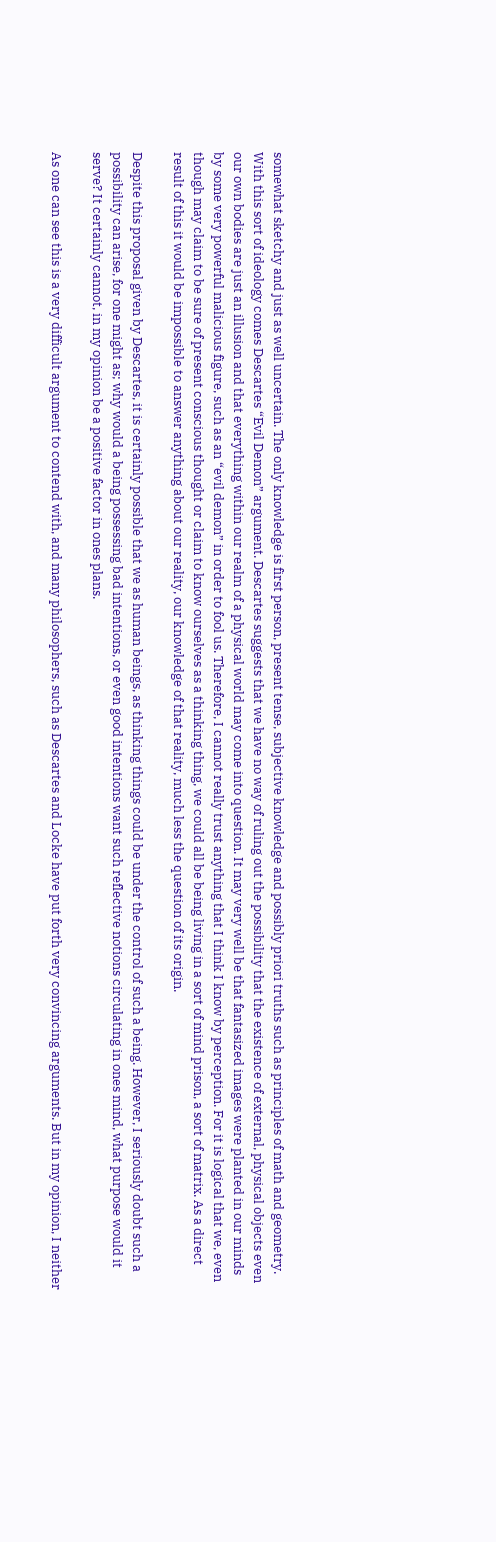somewhat sketchy and just as well uncertain. The only knowledge is first person, present tense, subjective knowledge and possibly priori truths such as principles of math and geometry. With this sort of ideology comes Descartes “Evil Demon” argument. Descartes suggests that we have no way of ruling out the possibility that the existence of external, physical objects even our own bodies are just an illusion and that everything within our realm of a physical world may come into question. It may very well be that fantasized images were planted in our minds by some very powerful malicious figure, such as an “evil demon” in order to fool us. Therefore, I cannot really trust anything that I think I know by perception. For it is logical that we, even though may claim to be sure of present conscious thought or claim to know ourselves as a thinking thing, we could all be being living in a sort of mind prison, a sort of matrix. As a direct result of this it would be impossible to answer anything about our reality, our knowledge of that reality, much less the question of its origin.

Despite this proposal given by Descartes, it is certainly possible that we as human beings, as thinking things could be under the control of such a being. However, I seriously doubt such a possibility can arise, for one might as; why would a being possessing bad intentions, or even good intentions want such reflective notions circulating in ones mind, what purpose would it serve? It certainly cannot, in my opinion be a positive factor in ones plans.

As one can see this is a very difficult argument to contend with, and many philosophers, such as Descartes and Locke have put forth very convincing arguments. But in my opinion, I neither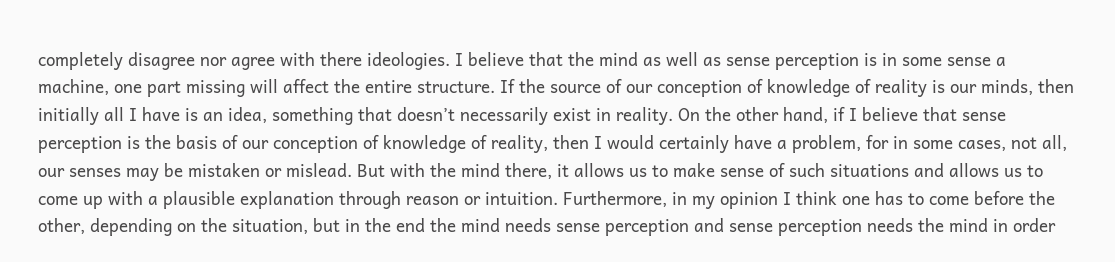completely disagree nor agree with there ideologies. I believe that the mind as well as sense perception is in some sense a machine, one part missing will affect the entire structure. If the source of our conception of knowledge of reality is our minds, then initially all I have is an idea, something that doesn’t necessarily exist in reality. On the other hand, if I believe that sense perception is the basis of our conception of knowledge of reality, then I would certainly have a problem, for in some cases, not all, our senses may be mistaken or mislead. But with the mind there, it allows us to make sense of such situations and allows us to come up with a plausible explanation through reason or intuition. Furthermore, in my opinion I think one has to come before the other, depending on the situation, but in the end the mind needs sense perception and sense perception needs the mind in order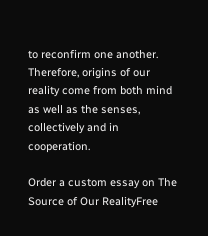to reconfirm one another. Therefore, origins of our reality come from both mind as well as the senses, collectively and in cooperation.

Order a custom essay on The Source of Our RealityFree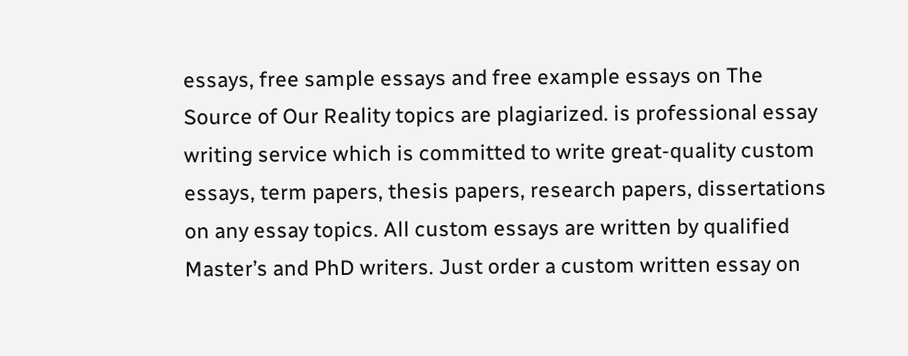essays, free sample essays and free example essays on The Source of Our Reality topics are plagiarized. is professional essay writing service which is committed to write great-quality custom essays, term papers, thesis papers, research papers, dissertations on any essay topics. All custom essays are written by qualified Master’s and PhD writers. Just order a custom written essay on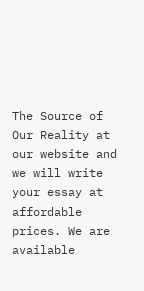The Source of Our Reality at our website and we will write your essay at affordable prices. We are available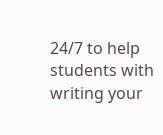24/7 to help students with writing your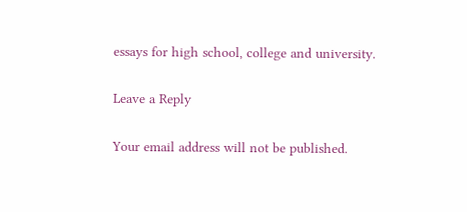essays for high school, college and university.

Leave a Reply

Your email address will not be published.